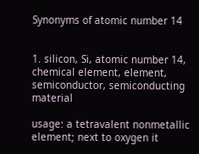Synonyms of atomic number 14


1. silicon, Si, atomic number 14, chemical element, element, semiconductor, semiconducting material

usage: a tetravalent nonmetallic element; next to oxygen it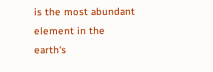is the most abundant element in the earth's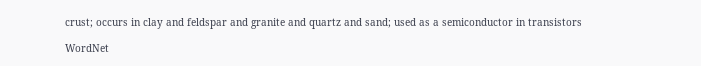crust; occurs in clay and feldspar and granite and quartz and sand; used as a semiconductor in transistors

WordNet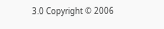3.0 Copyright © 2006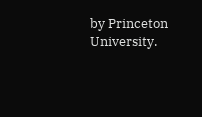by Princeton University.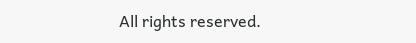All rights reserved.